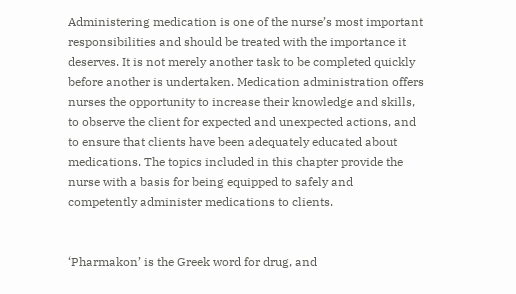Administering medication is one of the nurse’s most important responsibilities and should be treated with the importance it deserves. It is not merely another task to be completed quickly before another is undertaken. Medication administration offers nurses the opportunity to increase their knowledge and skills, to observe the client for expected and unexpected actions, and to ensure that clients have been adequately educated about medications. The topics included in this chapter provide the nurse with a basis for being equipped to safely and competently administer medications to clients.


‘Pharmakon’ is the Greek word for drug, and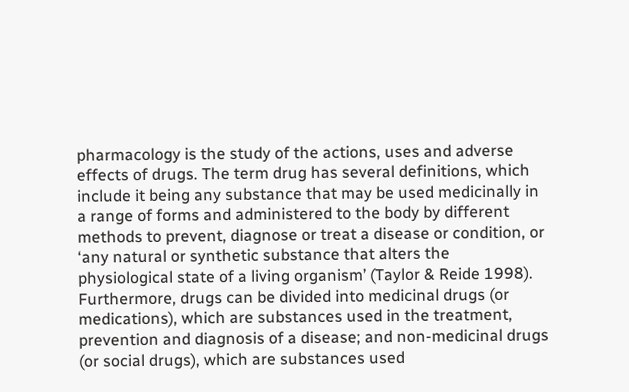pharmacology is the study of the actions, uses and adverse effects of drugs. The term drug has several definitions, which include it being any substance that may be used medicinally in a range of forms and administered to the body by different methods to prevent, diagnose or treat a disease or condition, or ‘any natural or synthetic substance that alters the physiological state of a living organism’ (Taylor & Reide 1998). Furthermore, drugs can be divided into medicinal drugs (or medications), which are substances used in the treatment, prevention and diagnosis of a disease; and non-medicinal drugs (or social drugs), which are substances used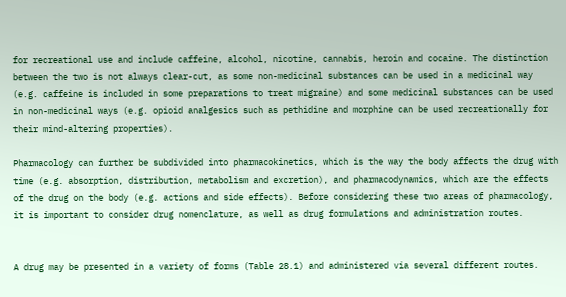for recreational use and include caffeine, alcohol, nicotine, cannabis, heroin and cocaine. The distinction between the two is not always clear-cut, as some non-medicinal substances can be used in a medicinal way (e.g. caffeine is included in some preparations to treat migraine) and some medicinal substances can be used in non-medicinal ways (e.g. opioid analgesics such as pethidine and morphine can be used recreationally for their mind-altering properties).

Pharmacology can further be subdivided into pharmacokinetics, which is the way the body affects the drug with time (e.g. absorption, distribution, metabolism and excretion), and pharmacodynamics, which are the effects of the drug on the body (e.g. actions and side effects). Before considering these two areas of pharmacology, it is important to consider drug nomenclature, as well as drug formulations and administration routes.


A drug may be presented in a variety of forms (Table 28.1) and administered via several different routes.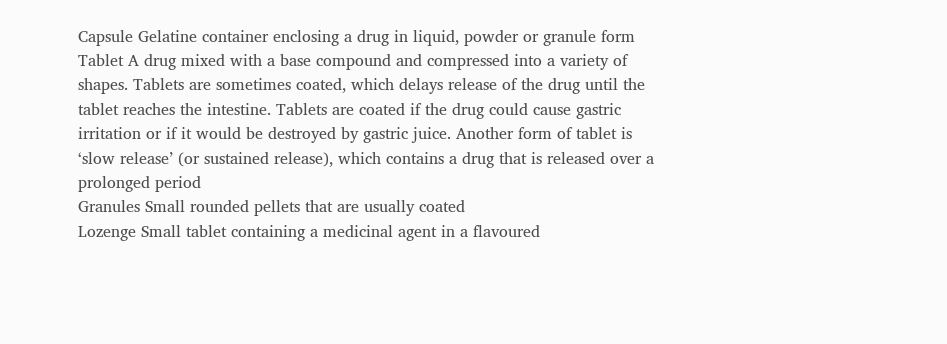Capsule Gelatine container enclosing a drug in liquid, powder or granule form
Tablet A drug mixed with a base compound and compressed into a variety of shapes. Tablets are sometimes coated, which delays release of the drug until the tablet reaches the intestine. Tablets are coated if the drug could cause gastric irritation or if it would be destroyed by gastric juice. Another form of tablet is ‘slow release’ (or sustained release), which contains a drug that is released over a prolonged period
Granules Small rounded pellets that are usually coated
Lozenge Small tablet containing a medicinal agent in a flavoured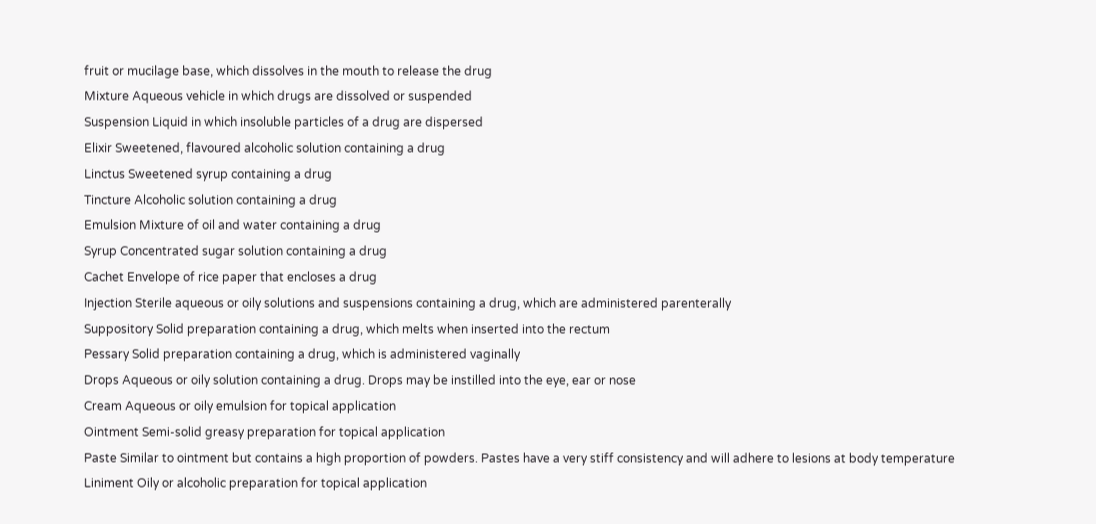fruit or mucilage base, which dissolves in the mouth to release the drug
Mixture Aqueous vehicle in which drugs are dissolved or suspended
Suspension Liquid in which insoluble particles of a drug are dispersed
Elixir Sweetened, flavoured alcoholic solution containing a drug
Linctus Sweetened syrup containing a drug
Tincture Alcoholic solution containing a drug
Emulsion Mixture of oil and water containing a drug
Syrup Concentrated sugar solution containing a drug
Cachet Envelope of rice paper that encloses a drug
Injection Sterile aqueous or oily solutions and suspensions containing a drug, which are administered parenterally
Suppository Solid preparation containing a drug, which melts when inserted into the rectum
Pessary Solid preparation containing a drug, which is administered vaginally
Drops Aqueous or oily solution containing a drug. Drops may be instilled into the eye, ear or nose
Cream Aqueous or oily emulsion for topical application
Ointment Semi-solid greasy preparation for topical application
Paste Similar to ointment but contains a high proportion of powders. Pastes have a very stiff consistency and will adhere to lesions at body temperature
Liniment Oily or alcoholic preparation for topical application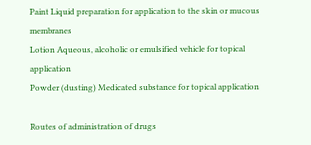Paint Liquid preparation for application to the skin or mucous membranes
Lotion Aqueous, alcoholic or emulsified vehicle for topical application
Powder (dusting) Medicated substance for topical application

Routes of administration of drugs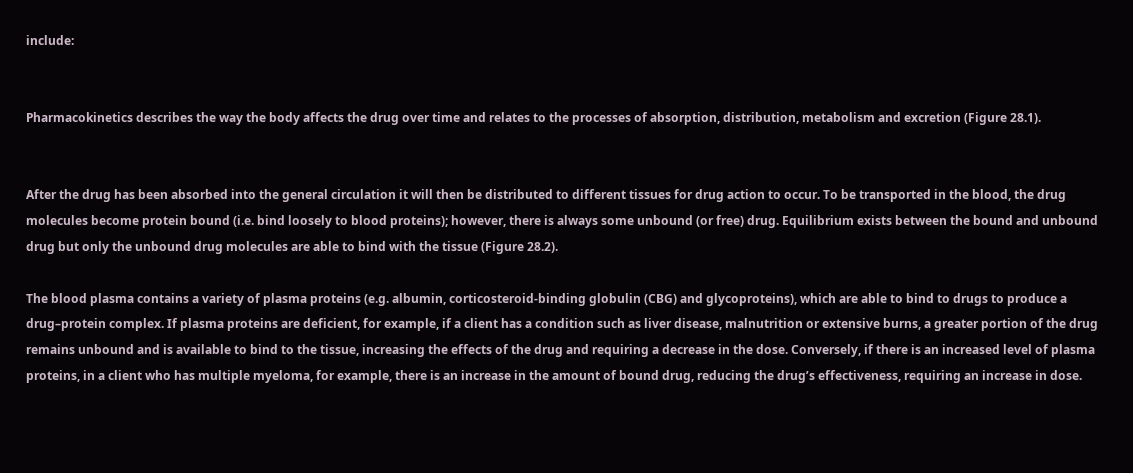include:


Pharmacokinetics describes the way the body affects the drug over time and relates to the processes of absorption, distribution, metabolism and excretion (Figure 28.1).


After the drug has been absorbed into the general circulation it will then be distributed to different tissues for drug action to occur. To be transported in the blood, the drug molecules become protein bound (i.e. bind loosely to blood proteins); however, there is always some unbound (or free) drug. Equilibrium exists between the bound and unbound drug but only the unbound drug molecules are able to bind with the tissue (Figure 28.2).

The blood plasma contains a variety of plasma proteins (e.g. albumin, corticosteroid-binding globulin (CBG) and glycoproteins), which are able to bind to drugs to produce a drug–protein complex. If plasma proteins are deficient, for example, if a client has a condition such as liver disease, malnutrition or extensive burns, a greater portion of the drug remains unbound and is available to bind to the tissue, increasing the effects of the drug and requiring a decrease in the dose. Conversely, if there is an increased level of plasma proteins, in a client who has multiple myeloma, for example, there is an increase in the amount of bound drug, reducing the drug’s effectiveness, requiring an increase in dose.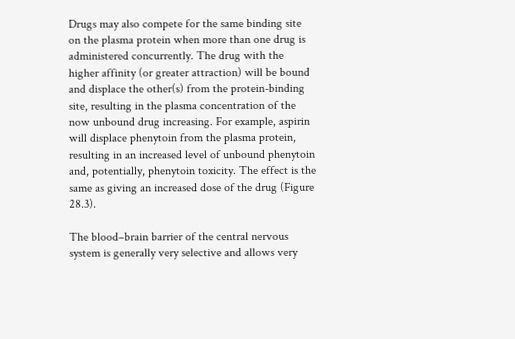Drugs may also compete for the same binding site on the plasma protein when more than one drug is administered concurrently. The drug with the higher affinity (or greater attraction) will be bound and displace the other(s) from the protein-binding site, resulting in the plasma concentration of the now unbound drug increasing. For example, aspirin will displace phenytoin from the plasma protein, resulting in an increased level of unbound phenytoin and, potentially, phenytoin toxicity. The effect is the same as giving an increased dose of the drug (Figure 28.3).

The blood–brain barrier of the central nervous system is generally very selective and allows very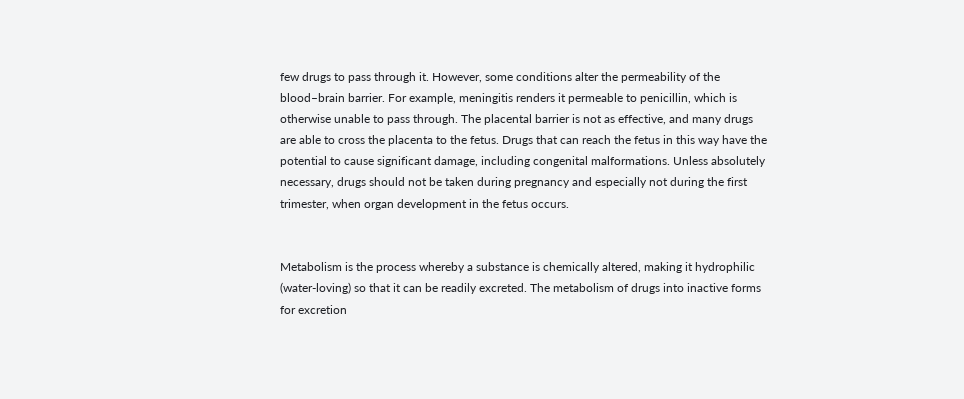few drugs to pass through it. However, some conditions alter the permeability of the blood–brain barrier. For example, meningitis renders it permeable to penicillin, which is otherwise unable to pass through. The placental barrier is not as effective, and many drugs are able to cross the placenta to the fetus. Drugs that can reach the fetus in this way have the potential to cause significant damage, including congenital malformations. Unless absolutely necessary, drugs should not be taken during pregnancy and especially not during the first trimester, when organ development in the fetus occurs.


Metabolism is the process whereby a substance is chemically altered, making it hydrophilic (water-loving) so that it can be readily excreted. The metabolism of drugs into inactive forms for excretion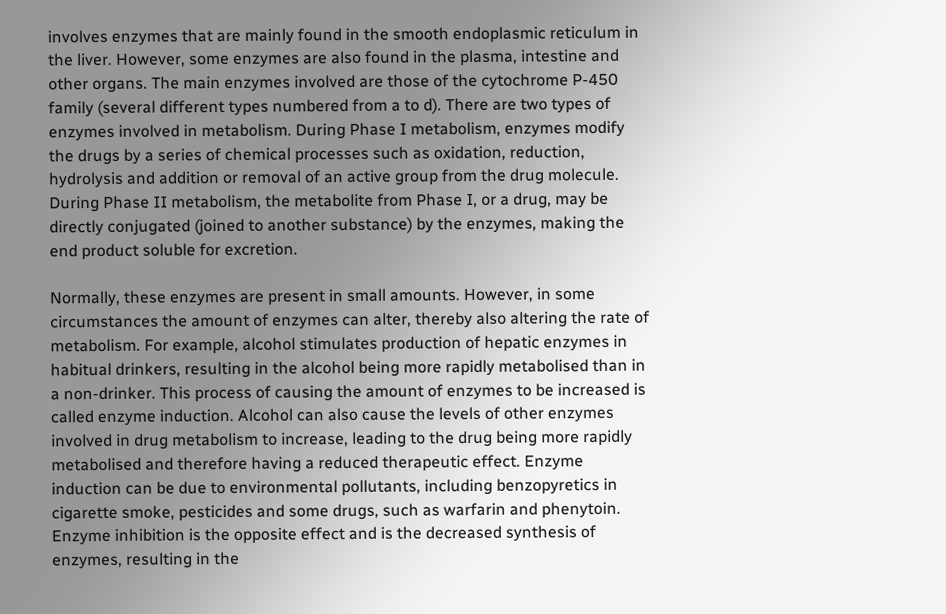involves enzymes that are mainly found in the smooth endoplasmic reticulum in the liver. However, some enzymes are also found in the plasma, intestine and other organs. The main enzymes involved are those of the cytochrome P-450 family (several different types numbered from a to d). There are two types of enzymes involved in metabolism. During Phase I metabolism, enzymes modify the drugs by a series of chemical processes such as oxidation, reduction, hydrolysis and addition or removal of an active group from the drug molecule. During Phase II metabolism, the metabolite from Phase I, or a drug, may be directly conjugated (joined to another substance) by the enzymes, making the end product soluble for excretion.

Normally, these enzymes are present in small amounts. However, in some circumstances the amount of enzymes can alter, thereby also altering the rate of metabolism. For example, alcohol stimulates production of hepatic enzymes in habitual drinkers, resulting in the alcohol being more rapidly metabolised than in a non-drinker. This process of causing the amount of enzymes to be increased is called enzyme induction. Alcohol can also cause the levels of other enzymes involved in drug metabolism to increase, leading to the drug being more rapidly metabolised and therefore having a reduced therapeutic effect. Enzyme induction can be due to environmental pollutants, including benzopyretics in cigarette smoke, pesticides and some drugs, such as warfarin and phenytoin. Enzyme inhibition is the opposite effect and is the decreased synthesis of enzymes, resulting in the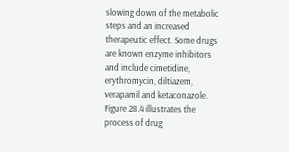slowing down of the metabolic steps and an increased therapeutic effect. Some drugs are known enzyme inhibitors and include cimetidine, erythromycin, diltiazem, verapamil and ketaconazole. Figure 28.4 illustrates the process of drug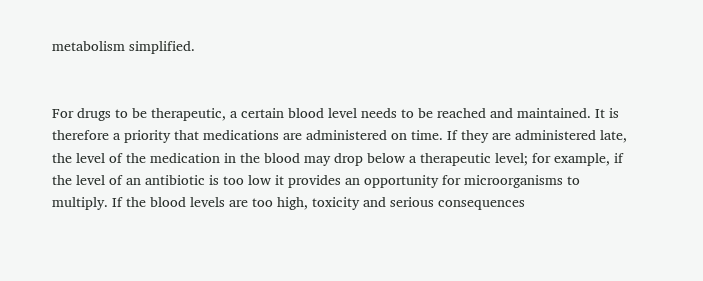metabolism simplified.


For drugs to be therapeutic, a certain blood level needs to be reached and maintained. It is therefore a priority that medications are administered on time. If they are administered late, the level of the medication in the blood may drop below a therapeutic level; for example, if the level of an antibiotic is too low it provides an opportunity for microorganisms to multiply. If the blood levels are too high, toxicity and serious consequences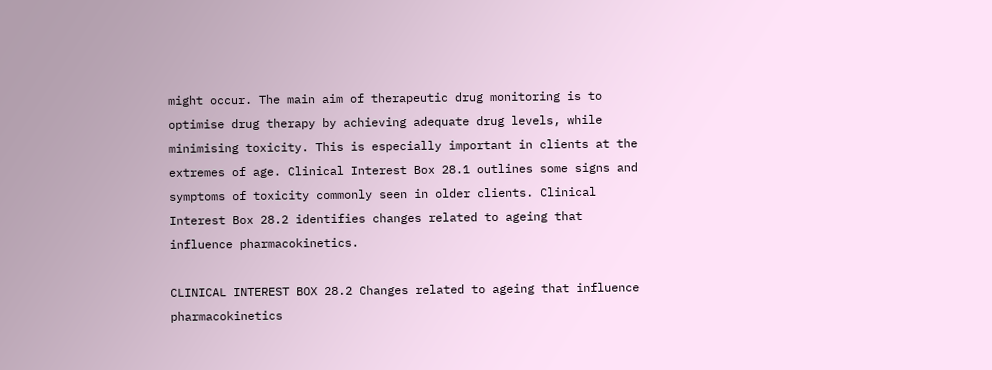might occur. The main aim of therapeutic drug monitoring is to optimise drug therapy by achieving adequate drug levels, while minimising toxicity. This is especially important in clients at the extremes of age. Clinical Interest Box 28.1 outlines some signs and symptoms of toxicity commonly seen in older clients. Clinical Interest Box 28.2 identifies changes related to ageing that influence pharmacokinetics.

CLINICAL INTEREST BOX 28.2 Changes related to ageing that influence pharmacokinetics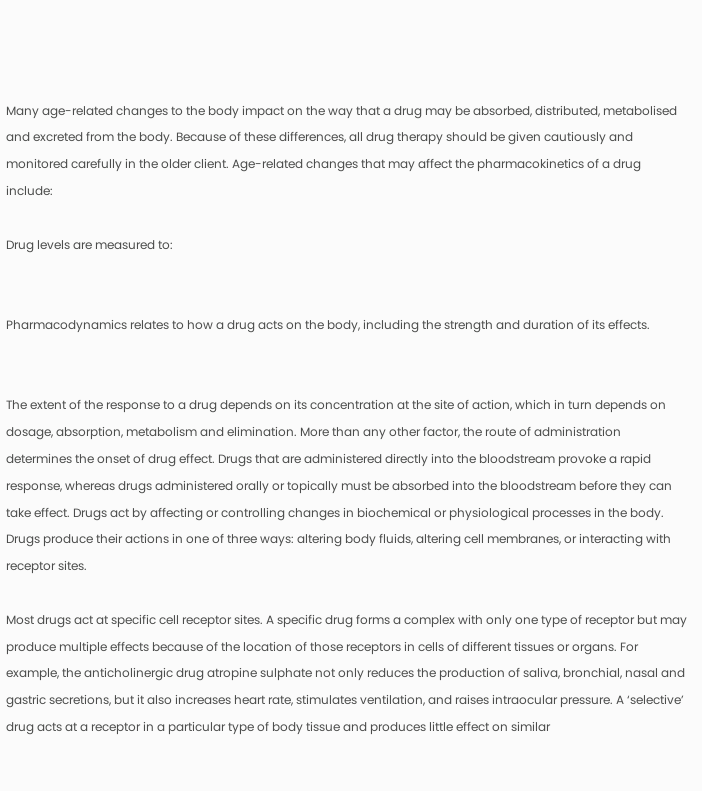Many age-related changes to the body impact on the way that a drug may be absorbed, distributed, metabolised and excreted from the body. Because of these differences, all drug therapy should be given cautiously and monitored carefully in the older client. Age-related changes that may affect the pharmacokinetics of a drug include:

Drug levels are measured to:


Pharmacodynamics relates to how a drug acts on the body, including the strength and duration of its effects.


The extent of the response to a drug depends on its concentration at the site of action, which in turn depends on dosage, absorption, metabolism and elimination. More than any other factor, the route of administration determines the onset of drug effect. Drugs that are administered directly into the bloodstream provoke a rapid response, whereas drugs administered orally or topically must be absorbed into the bloodstream before they can take effect. Drugs act by affecting or controlling changes in biochemical or physiological processes in the body. Drugs produce their actions in one of three ways: altering body fluids, altering cell membranes, or interacting with receptor sites.

Most drugs act at specific cell receptor sites. A specific drug forms a complex with only one type of receptor but may produce multiple effects because of the location of those receptors in cells of different tissues or organs. For example, the anticholinergic drug atropine sulphate not only reduces the production of saliva, bronchial, nasal and gastric secretions, but it also increases heart rate, stimulates ventilation, and raises intraocular pressure. A ‘selective’ drug acts at a receptor in a particular type of body tissue and produces little effect on similar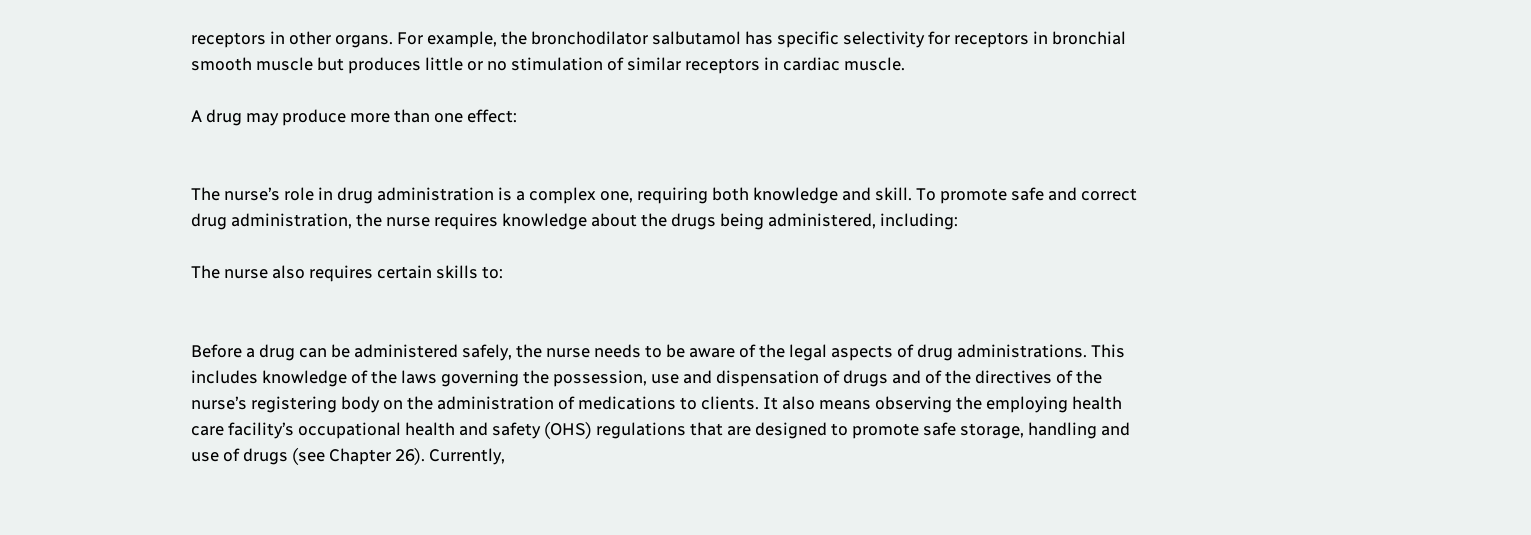receptors in other organs. For example, the bronchodilator salbutamol has specific selectivity for receptors in bronchial smooth muscle but produces little or no stimulation of similar receptors in cardiac muscle.

A drug may produce more than one effect:


The nurse’s role in drug administration is a complex one, requiring both knowledge and skill. To promote safe and correct drug administration, the nurse requires knowledge about the drugs being administered, including:

The nurse also requires certain skills to:


Before a drug can be administered safely, the nurse needs to be aware of the legal aspects of drug administrations. This includes knowledge of the laws governing the possession, use and dispensation of drugs and of the directives of the nurse’s registering body on the administration of medications to clients. It also means observing the employing health care facility’s occupational health and safety (OHS) regulations that are designed to promote safe storage, handling and use of drugs (see Chapter 26). Currently,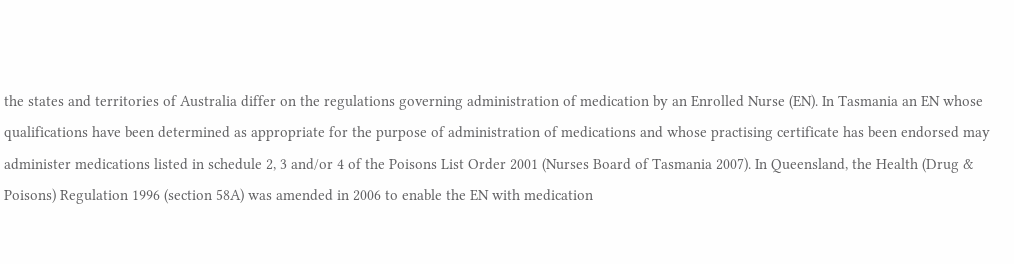the states and territories of Australia differ on the regulations governing administration of medication by an Enrolled Nurse (EN). In Tasmania an EN whose qualifications have been determined as appropriate for the purpose of administration of medications and whose practising certificate has been endorsed may administer medications listed in schedule 2, 3 and/or 4 of the Poisons List Order 2001 (Nurses Board of Tasmania 2007). In Queensland, the Health (Drug & Poisons) Regulation 1996 (section 58A) was amended in 2006 to enable the EN with medication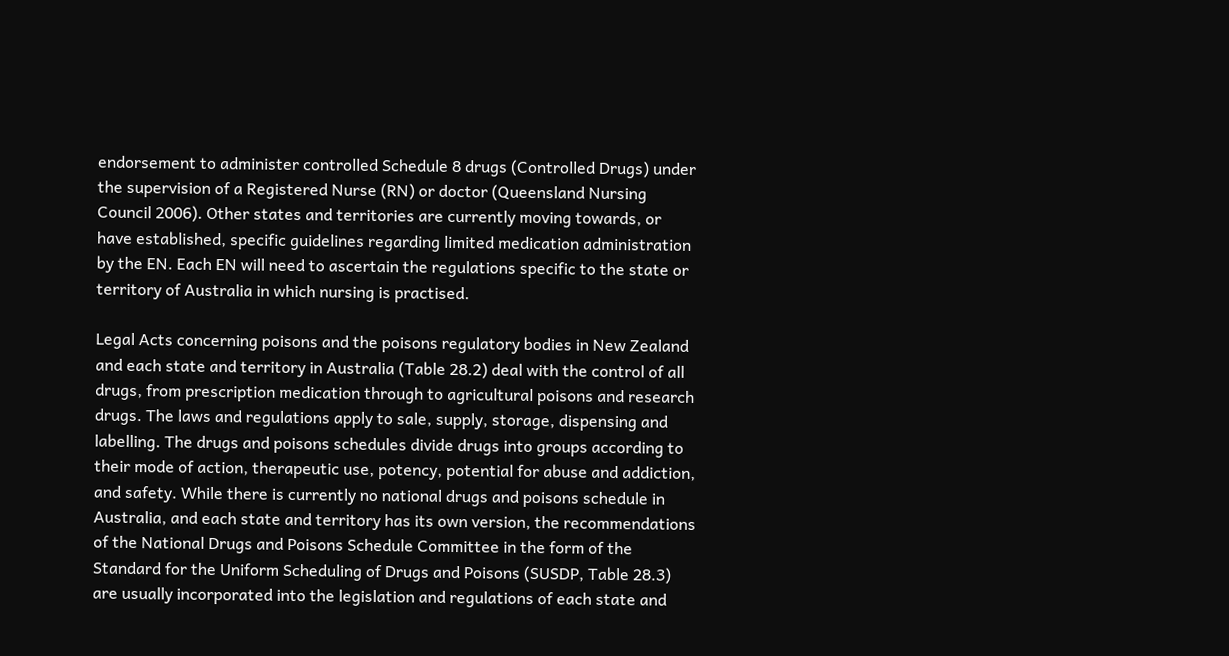endorsement to administer controlled Schedule 8 drugs (Controlled Drugs) under the supervision of a Registered Nurse (RN) or doctor (Queensland Nursing Council 2006). Other states and territories are currently moving towards, or have established, specific guidelines regarding limited medication administration by the EN. Each EN will need to ascertain the regulations specific to the state or territory of Australia in which nursing is practised.

Legal Acts concerning poisons and the poisons regulatory bodies in New Zealand and each state and territory in Australia (Table 28.2) deal with the control of all drugs, from prescription medication through to agricultural poisons and research drugs. The laws and regulations apply to sale, supply, storage, dispensing and labelling. The drugs and poisons schedules divide drugs into groups according to their mode of action, therapeutic use, potency, potential for abuse and addiction, and safety. While there is currently no national drugs and poisons schedule in Australia, and each state and territory has its own version, the recommendations of the National Drugs and Poisons Schedule Committee in the form of the Standard for the Uniform Scheduling of Drugs and Poisons (SUSDP, Table 28.3) are usually incorporated into the legislation and regulations of each state and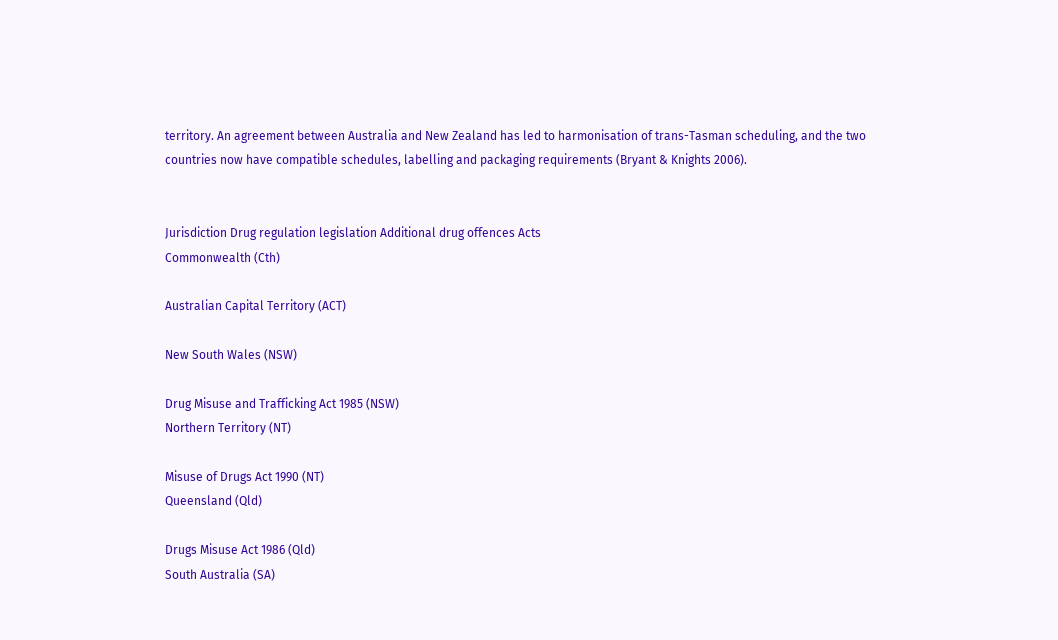territory. An agreement between Australia and New Zealand has led to harmonisation of trans-Tasman scheduling, and the two countries now have compatible schedules, labelling and packaging requirements (Bryant & Knights 2006).


Jurisdiction Drug regulation legislation Additional drug offences Acts
Commonwealth (Cth)

Australian Capital Territory (ACT)

New South Wales (NSW)

Drug Misuse and Trafficking Act 1985 (NSW)
Northern Territory (NT)

Misuse of Drugs Act 1990 (NT)
Queensland (Qld)

Drugs Misuse Act 1986 (Qld)
South Australia (SA)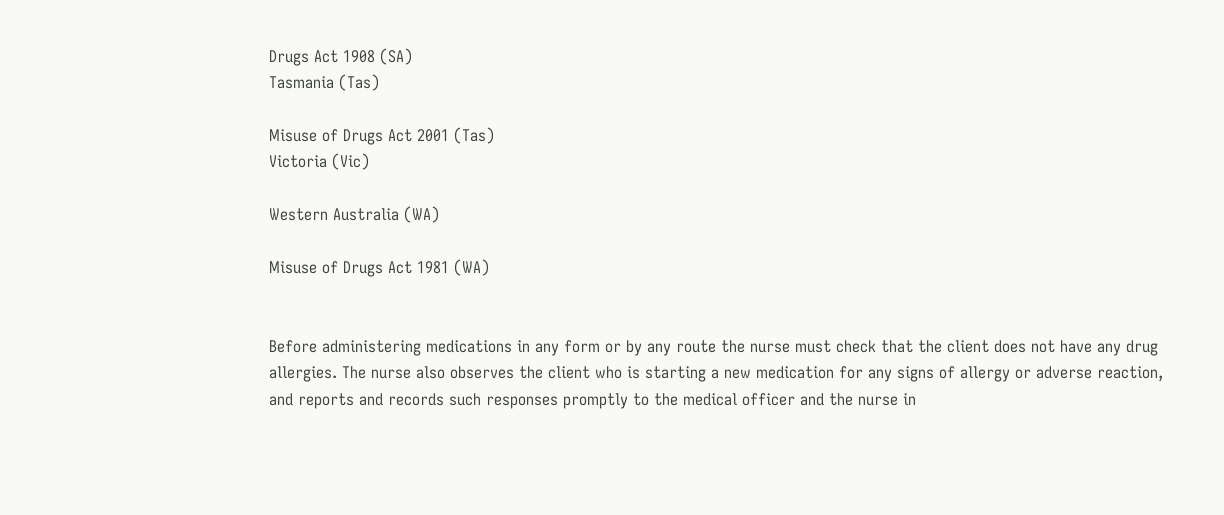Drugs Act 1908 (SA)
Tasmania (Tas)

Misuse of Drugs Act 2001 (Tas)
Victoria (Vic)

Western Australia (WA)

Misuse of Drugs Act 1981 (WA)


Before administering medications in any form or by any route the nurse must check that the client does not have any drug allergies. The nurse also observes the client who is starting a new medication for any signs of allergy or adverse reaction, and reports and records such responses promptly to the medical officer and the nurse in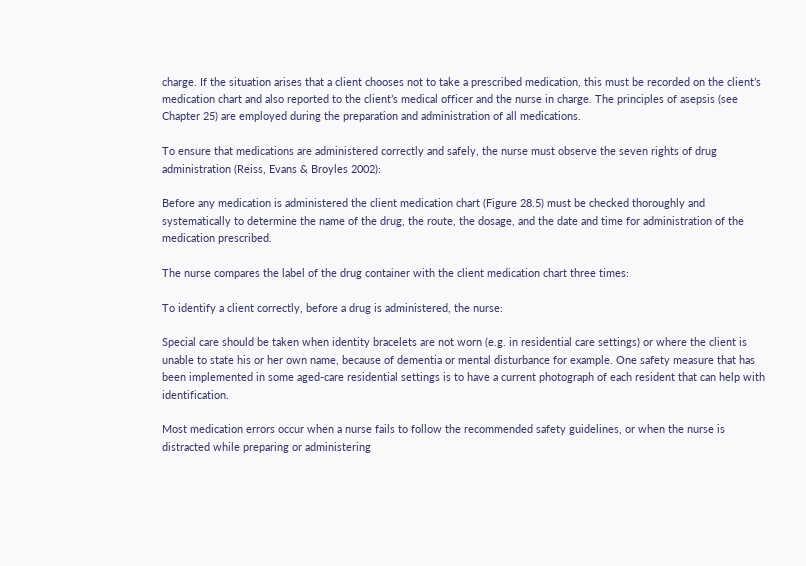charge. If the situation arises that a client chooses not to take a prescribed medication, this must be recorded on the client’s medication chart and also reported to the client’s medical officer and the nurse in charge. The principles of asepsis (see Chapter 25) are employed during the preparation and administration of all medications.

To ensure that medications are administered correctly and safely, the nurse must observe the seven rights of drug administration (Reiss, Evans & Broyles 2002):

Before any medication is administered the client medication chart (Figure 28.5) must be checked thoroughly and systematically to determine the name of the drug, the route, the dosage, and the date and time for administration of the medication prescribed.

The nurse compares the label of the drug container with the client medication chart three times:

To identify a client correctly, before a drug is administered, the nurse:

Special care should be taken when identity bracelets are not worn (e.g. in residential care settings) or where the client is unable to state his or her own name, because of dementia or mental disturbance for example. One safety measure that has been implemented in some aged-care residential settings is to have a current photograph of each resident that can help with identification.

Most medication errors occur when a nurse fails to follow the recommended safety guidelines, or when the nurse is distracted while preparing or administering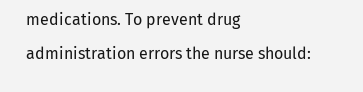medications. To prevent drug administration errors the nurse should: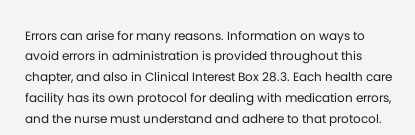Errors can arise for many reasons. Information on ways to avoid errors in administration is provided throughout this chapter, and also in Clinical Interest Box 28.3. Each health care facility has its own protocol for dealing with medication errors, and the nurse must understand and adhere to that protocol.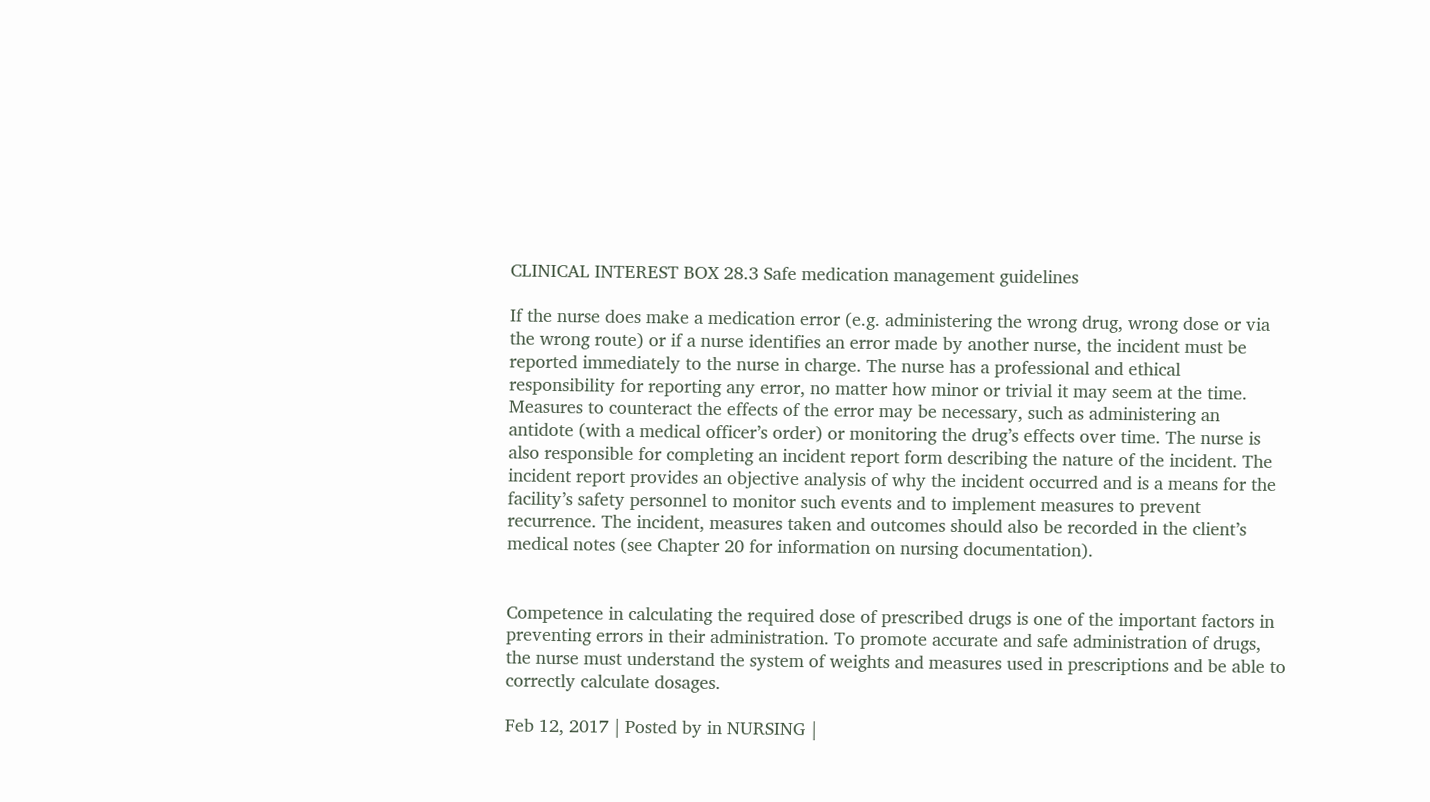CLINICAL INTEREST BOX 28.3 Safe medication management guidelines

If the nurse does make a medication error (e.g. administering the wrong drug, wrong dose or via the wrong route) or if a nurse identifies an error made by another nurse, the incident must be reported immediately to the nurse in charge. The nurse has a professional and ethical responsibility for reporting any error, no matter how minor or trivial it may seem at the time. Measures to counteract the effects of the error may be necessary, such as administering an antidote (with a medical officer’s order) or monitoring the drug’s effects over time. The nurse is also responsible for completing an incident report form describing the nature of the incident. The incident report provides an objective analysis of why the incident occurred and is a means for the facility’s safety personnel to monitor such events and to implement measures to prevent recurrence. The incident, measures taken and outcomes should also be recorded in the client’s medical notes (see Chapter 20 for information on nursing documentation).


Competence in calculating the required dose of prescribed drugs is one of the important factors in preventing errors in their administration. To promote accurate and safe administration of drugs, the nurse must understand the system of weights and measures used in prescriptions and be able to correctly calculate dosages.

Feb 12, 2017 | Posted by in NURSING |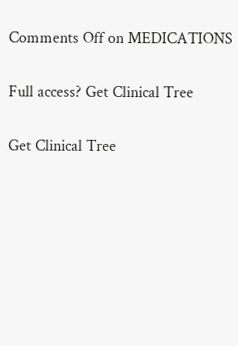Comments Off on MEDICATIONS

Full access? Get Clinical Tree

Get Clinical Tree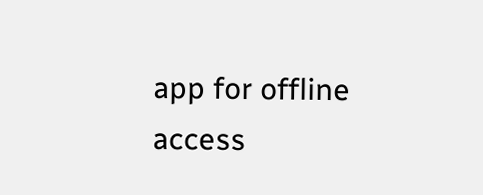app for offline access